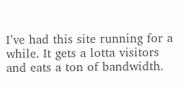I’ve had this site running for a while. It gets a lotta visitors and eats a ton of bandwidth.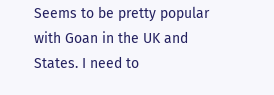Seems to be pretty popular with Goan in the UK and States. I need to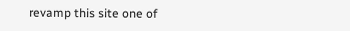revamp this site one of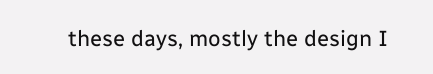these days, mostly the design I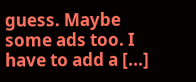guess. Maybe some ads too. I have to add a [...]